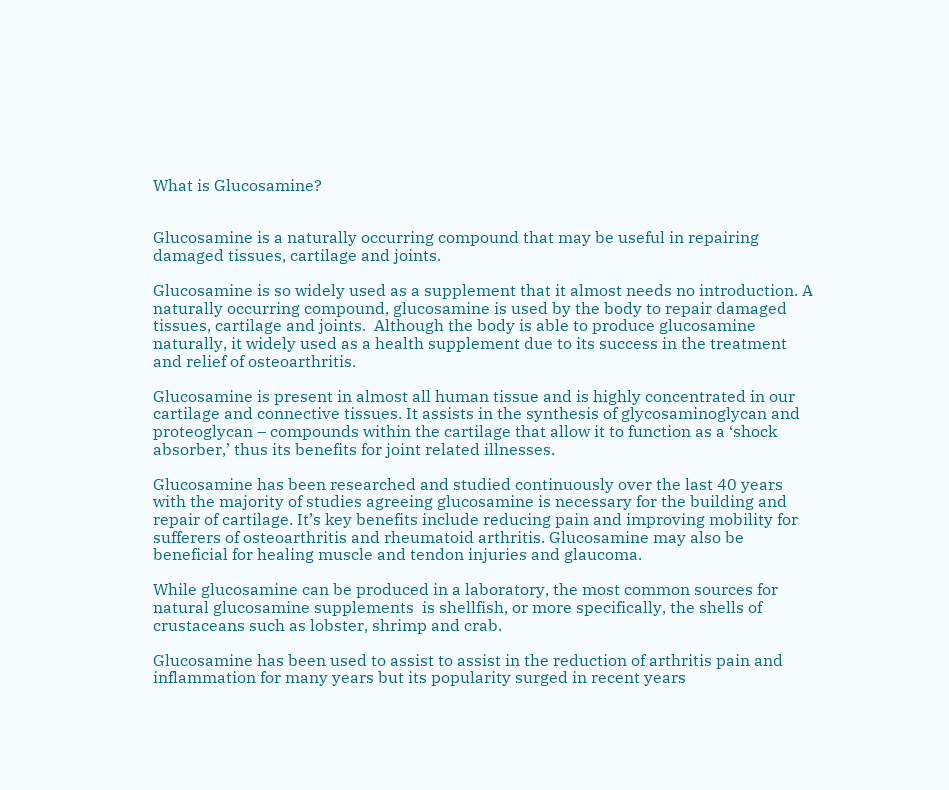What is Glucosamine?


Glucosamine is a naturally occurring compound that may be useful in repairing damaged tissues, cartilage and joints.

Glucosamine is so widely used as a supplement that it almost needs no introduction. A naturally occurring compound, glucosamine is used by the body to repair damaged tissues, cartilage and joints.  Although the body is able to produce glucosamine naturally, it widely used as a health supplement due to its success in the treatment and relief of osteoarthritis.

Glucosamine is present in almost all human tissue and is highly concentrated in our cartilage and connective tissues. It assists in the synthesis of glycosaminoglycan and proteoglycan – compounds within the cartilage that allow it to function as a ‘shock absorber,’ thus its benefits for joint related illnesses.

Glucosamine has been researched and studied continuously over the last 40 years with the majority of studies agreeing glucosamine is necessary for the building and repair of cartilage. It’s key benefits include reducing pain and improving mobility for sufferers of osteoarthritis and rheumatoid arthritis. Glucosamine may also be beneficial for healing muscle and tendon injuries and glaucoma.

While glucosamine can be produced in a laboratory, the most common sources for natural glucosamine supplements  is shellfish, or more specifically, the shells of crustaceans such as lobster, shrimp and crab.

Glucosamine has been used to assist to assist in the reduction of arthritis pain and inflammation for many years but its popularity surged in recent years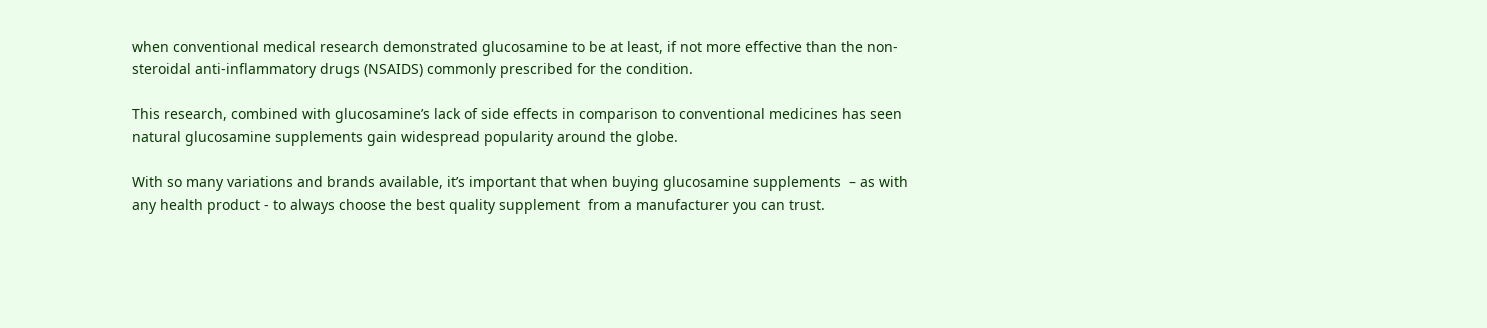when conventional medical research demonstrated glucosamine to be at least, if not more effective than the non-steroidal anti-inflammatory drugs (NSAIDS) commonly prescribed for the condition.

This research, combined with glucosamine’s lack of side effects in comparison to conventional medicines has seen natural glucosamine supplements gain widespread popularity around the globe.

With so many variations and brands available, it’s important that when buying glucosamine supplements  – as with any health product - to always choose the best quality supplement  from a manufacturer you can trust.